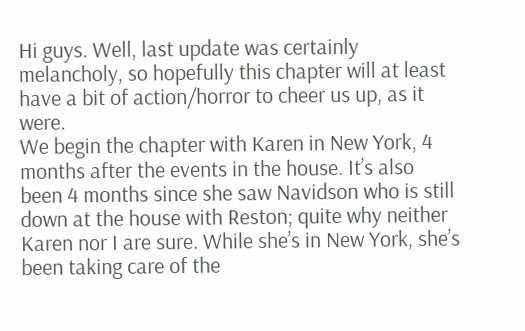Hi guys. Well, last update was certainly melancholy, so hopefully this chapter will at least have a bit of action/horror to cheer us up, as it were.
We begin the chapter with Karen in New York, 4 months after the events in the house. It’s also been 4 months since she saw Navidson who is still down at the house with Reston; quite why neither Karen nor I are sure. While she’s in New York, she’s been taking care of the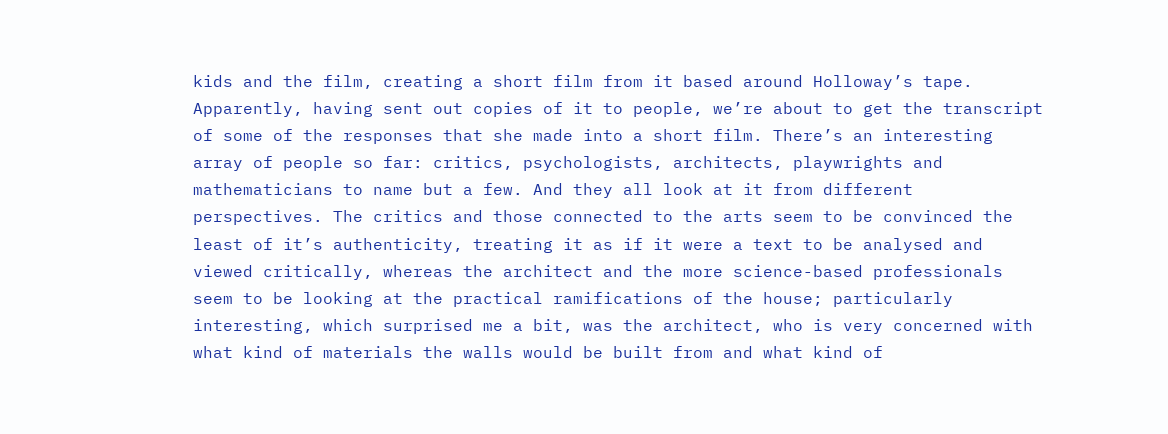kids and the film, creating a short film from it based around Holloway’s tape. Apparently, having sent out copies of it to people, we’re about to get the transcript of some of the responses that she made into a short film. There’s an interesting array of people so far: critics, psychologists, architects, playwrights and mathematicians to name but a few. And they all look at it from different perspectives. The critics and those connected to the arts seem to be convinced the least of it’s authenticity, treating it as if it were a text to be analysed and viewed critically, whereas the architect and the more science-based professionals seem to be looking at the practical ramifications of the house; particularly interesting, which surprised me a bit, was the architect, who is very concerned with what kind of materials the walls would be built from and what kind of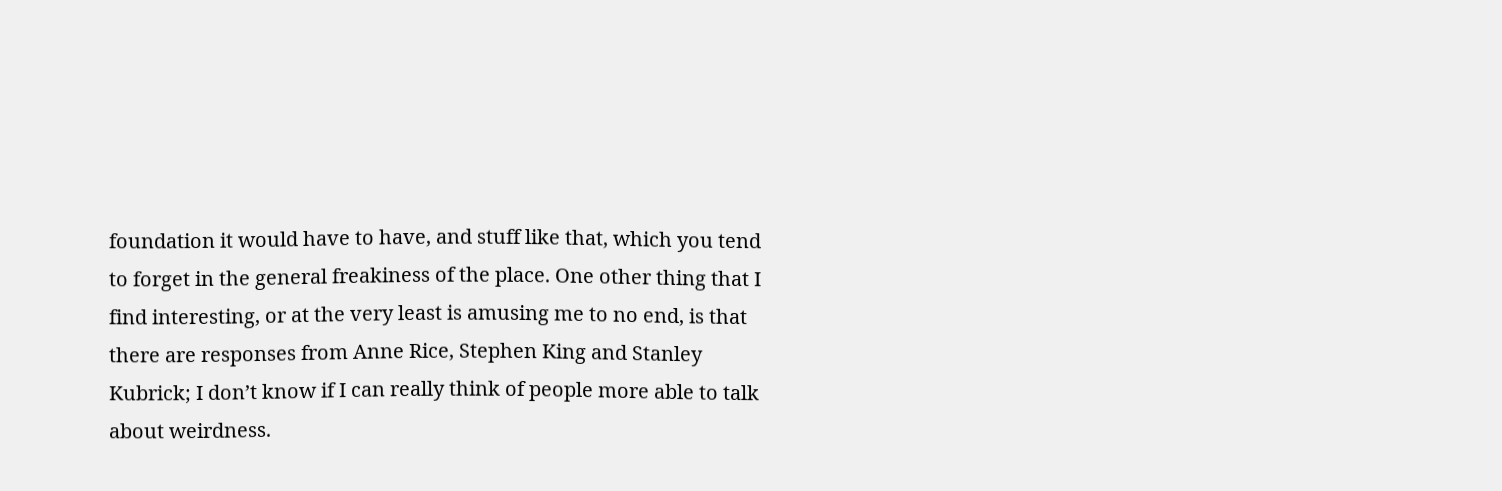foundation it would have to have, and stuff like that, which you tend to forget in the general freakiness of the place. One other thing that I find interesting, or at the very least is amusing me to no end, is that there are responses from Anne Rice, Stephen King and Stanley Kubrick; I don’t know if I can really think of people more able to talk about weirdness.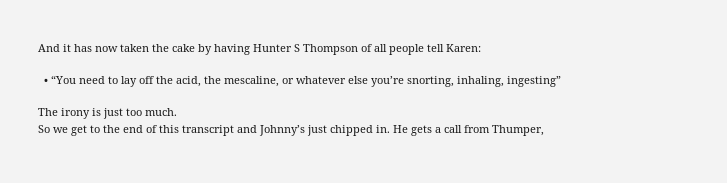And it has now taken the cake by having Hunter S Thompson of all people tell Karen:

  • “You need to lay off the acid, the mescaline, or whatever else you’re snorting, inhaling, ingesting”

The irony is just too much.
So we get to the end of this transcript and Johnny’s just chipped in. He gets a call from Thumper,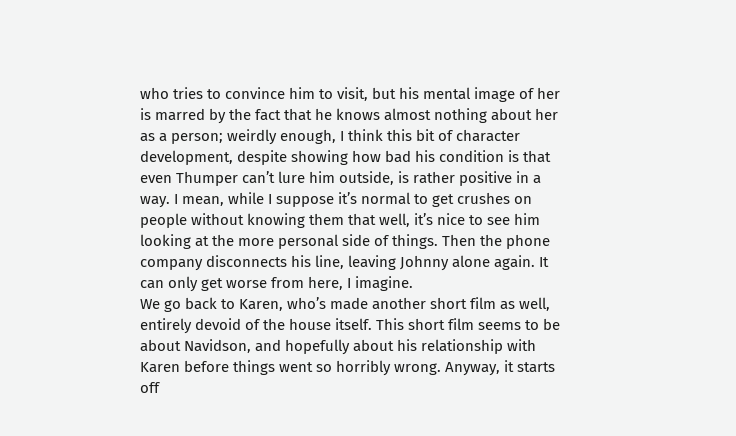who tries to convince him to visit, but his mental image of her is marred by the fact that he knows almost nothing about her as a person; weirdly enough, I think this bit of character development, despite showing how bad his condition is that even Thumper can’t lure him outside, is rather positive in a way. I mean, while I suppose it’s normal to get crushes on people without knowing them that well, it’s nice to see him looking at the more personal side of things. Then the phone company disconnects his line, leaving Johnny alone again. It can only get worse from here, I imagine.
We go back to Karen, who’s made another short film as well, entirely devoid of the house itself. This short film seems to be about Navidson, and hopefully about his relationship with Karen before things went so horribly wrong. Anyway, it starts off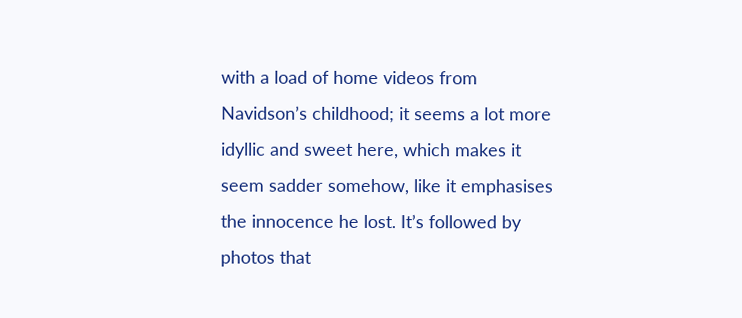with a load of home videos from Navidson’s childhood; it seems a lot more idyllic and sweet here, which makes it seem sadder somehow, like it emphasises the innocence he lost. It’s followed by photos that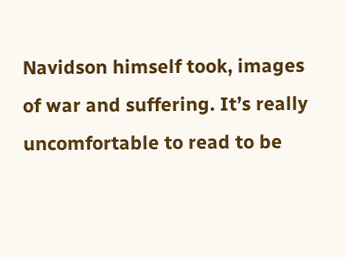Navidson himself took, images of war and suffering. It’s really uncomfortable to read to be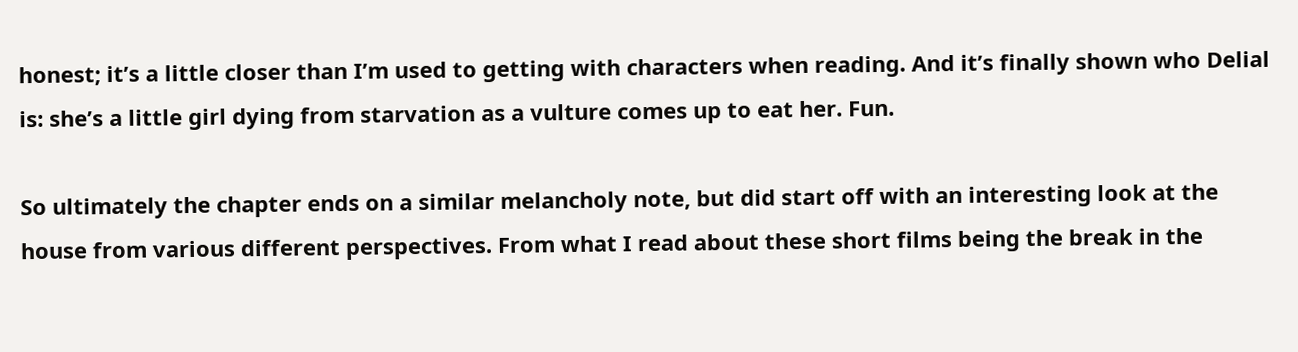honest; it’s a little closer than I’m used to getting with characters when reading. And it’s finally shown who Delial is: she’s a little girl dying from starvation as a vulture comes up to eat her. Fun.

So ultimately the chapter ends on a similar melancholy note, but did start off with an interesting look at the house from various different perspectives. From what I read about these short films being the break in the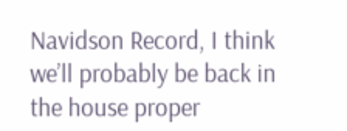Navidson Record, I think we’ll probably be back in the house proper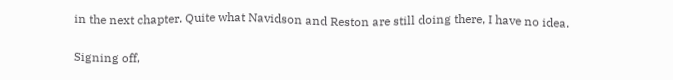in the next chapter. Quite what Navidson and Reston are still doing there, I have no idea.

Signing off,